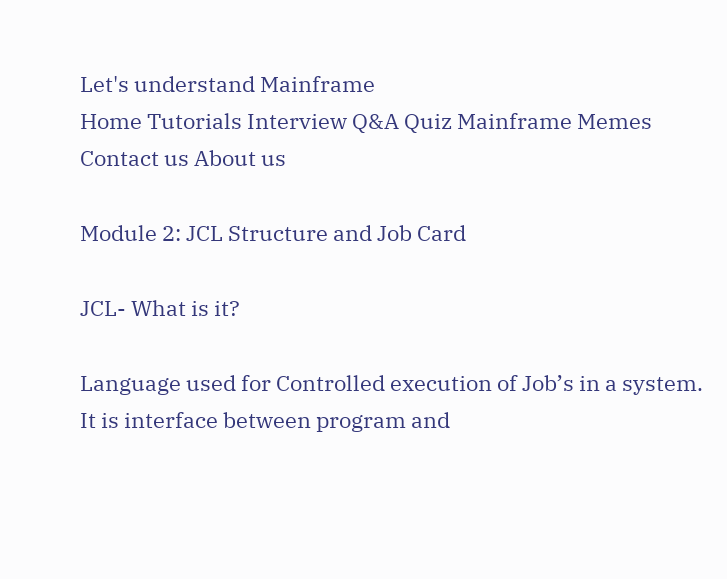Let's understand Mainframe
Home Tutorials Interview Q&A Quiz Mainframe Memes Contact us About us

Module 2: JCL Structure and Job Card

JCL- What is it?

Language used for Controlled execution of Job’s in a system. It is interface between program and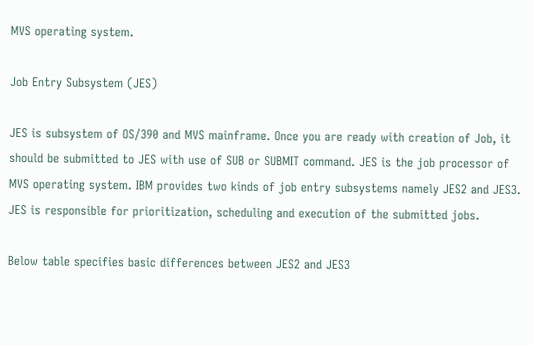MVS operating system.

Job Entry Subsystem (JES)

JES is subsystem of OS/390 and MVS mainframe. Once you are ready with creation of Job, it should be submitted to JES with use of SUB or SUBMIT command. JES is the job processor of MVS operating system. IBM provides two kinds of job entry subsystems namely JES2 and JES3. JES is responsible for prioritization, scheduling and execution of the submitted jobs.

Below table specifies basic differences between JES2 and JES3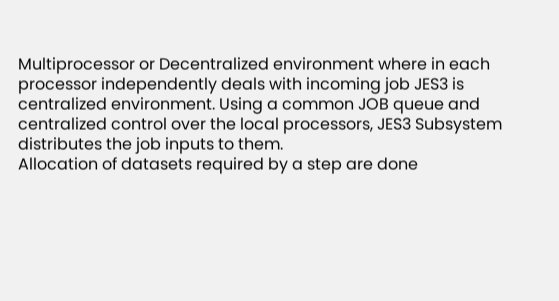Multiprocessor or Decentralized environment where in each processor independently deals with incoming job JES3 is centralized environment. Using a common JOB queue and centralized control over the local processors, JES3 Subsystem distributes the job inputs to them.
Allocation of datasets required by a step are done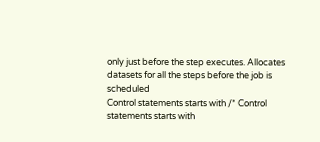only just before the step executes. Allocates datasets for all the steps before the job is scheduled
Control statements starts with /* Control statements starts with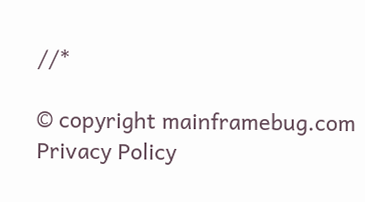//*

© copyright mainframebug.com
Privacy Policy